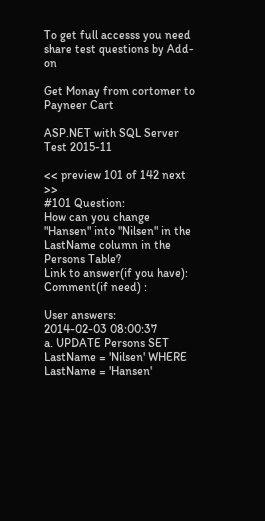To get full accesss you need share test questions by Add-on

Get Monay from cortomer to Payneer Cart

ASP.NET with SQL Server Test 2015-11

<< preview 101 of 142 next >>
#101 Question:
How can you change "Hansen" into "Nilsen" in the LastName column in the Persons Table?
Link to answer(if you have):
Comment(if need) :

User answers:
2014-02-03 08:00:37
a. UPDATE Persons SET LastName = 'Nilsen' WHERE LastName = 'Hansen'